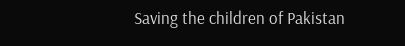Saving the children of Pakistan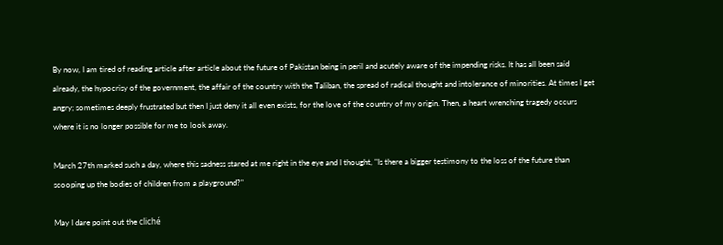By now, I am tired of reading article after article about the future of Pakistan being in peril and acutely aware of the impending risks. It has all been said already, the hypocrisy of the government, the affair of the country with the Taliban, the spread of radical thought and intolerance of minorities. At times I get angry; sometimes deeply frustrated but then I just deny it all even exists, for the love of the country of my origin. Then, a heart wrenching tragedy occurs where it is no longer possible for me to look away.

March 27th marked such a day, where this sadness stared at me right in the eye and I thought, "Is there a bigger testimony to the loss of the future than scooping up the bodies of children from a playground?"

May I dare point out the cliché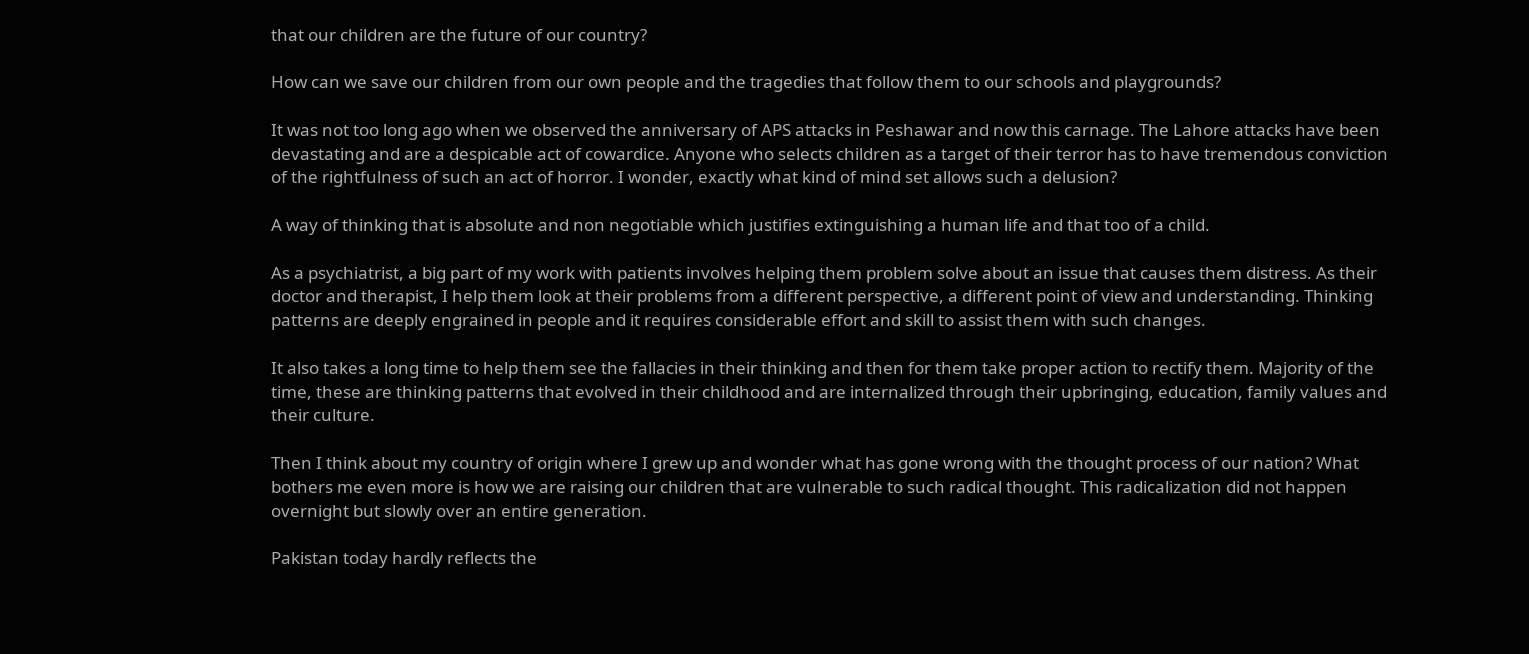that our children are the future of our country?

How can we save our children from our own people and the tragedies that follow them to our schools and playgrounds?

It was not too long ago when we observed the anniversary of APS attacks in Peshawar and now this carnage. The Lahore attacks have been devastating and are a despicable act of cowardice. Anyone who selects children as a target of their terror has to have tremendous conviction of the rightfulness of such an act of horror. I wonder, exactly what kind of mind set allows such a delusion?

A way of thinking that is absolute and non negotiable which justifies extinguishing a human life and that too of a child.

As a psychiatrist, a big part of my work with patients involves helping them problem solve about an issue that causes them distress. As their doctor and therapist, I help them look at their problems from a different perspective, a different point of view and understanding. Thinking patterns are deeply engrained in people and it requires considerable effort and skill to assist them with such changes.

It also takes a long time to help them see the fallacies in their thinking and then for them take proper action to rectify them. Majority of the time, these are thinking patterns that evolved in their childhood and are internalized through their upbringing, education, family values and their culture.

Then I think about my country of origin where I grew up and wonder what has gone wrong with the thought process of our nation? What bothers me even more is how we are raising our children that are vulnerable to such radical thought. This radicalization did not happen overnight but slowly over an entire generation.

Pakistan today hardly reflects the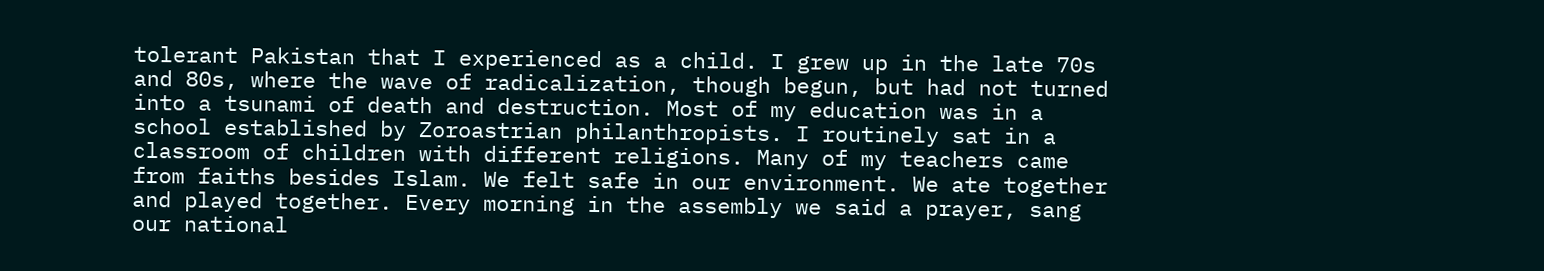tolerant Pakistan that I experienced as a child. I grew up in the late 70s and 80s, where the wave of radicalization, though begun, but had not turned into a tsunami of death and destruction. Most of my education was in a school established by Zoroastrian philanthropists. I routinely sat in a classroom of children with different religions. Many of my teachers came from faiths besides Islam. We felt safe in our environment. We ate together and played together. Every morning in the assembly we said a prayer, sang our national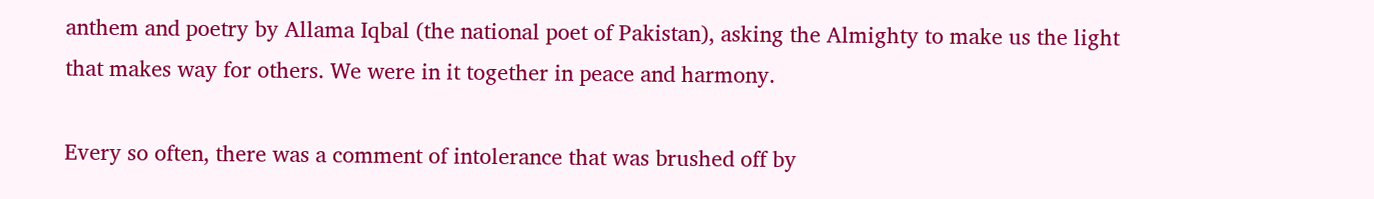anthem and poetry by Allama Iqbal (the national poet of Pakistan), asking the Almighty to make us the light that makes way for others. We were in it together in peace and harmony.

Every so often, there was a comment of intolerance that was brushed off by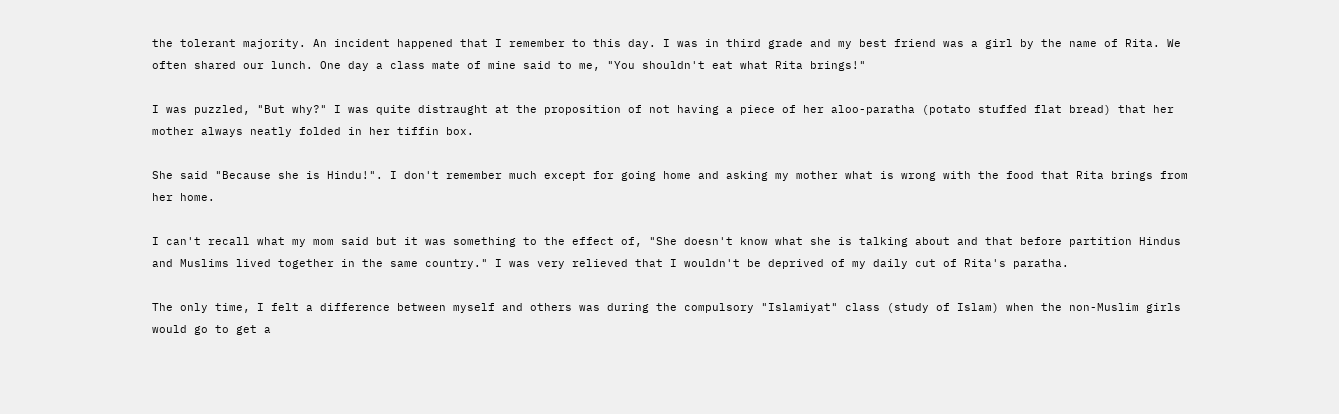the tolerant majority. An incident happened that I remember to this day. I was in third grade and my best friend was a girl by the name of Rita. We often shared our lunch. One day a class mate of mine said to me, "You shouldn't eat what Rita brings!"

I was puzzled, "But why?" I was quite distraught at the proposition of not having a piece of her aloo-paratha (potato stuffed flat bread) that her mother always neatly folded in her tiffin box.

She said "Because she is Hindu!". I don't remember much except for going home and asking my mother what is wrong with the food that Rita brings from her home.

I can't recall what my mom said but it was something to the effect of, "She doesn't know what she is talking about and that before partition Hindus and Muslims lived together in the same country." I was very relieved that I wouldn't be deprived of my daily cut of Rita's paratha.

The only time, I felt a difference between myself and others was during the compulsory "Islamiyat" class (study of Islam) when the non-Muslim girls would go to get a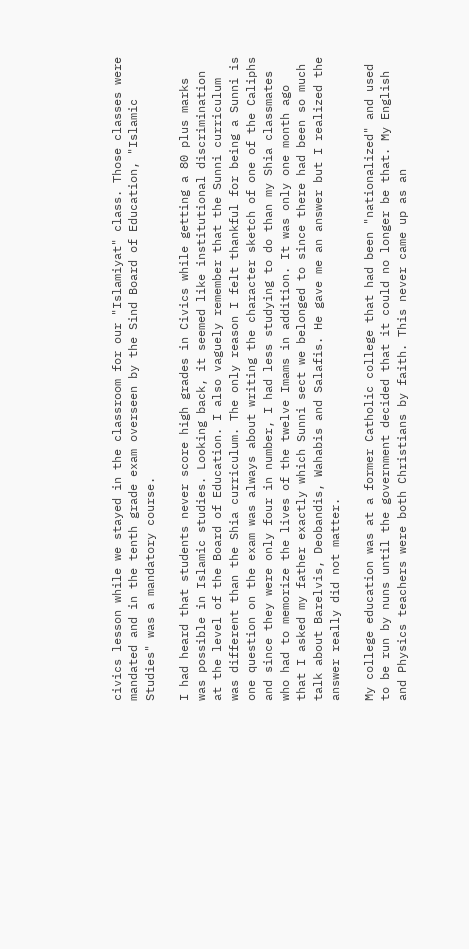civics lesson while we stayed in the classroom for our "Islamiyat" class. Those classes were mandated and in the tenth grade exam overseen by the Sind Board of Education, "Islamic Studies" was a mandatory course.

I had heard that students never score high grades in Civics while getting a 80 plus marks was possible in Islamic studies. Looking back, it seemed like institutional discrimination at the level of the Board of Education. I also vaguely remember that the Sunni curriculum was different than the Shia curriculum. The only reason I felt thankful for being a Sunni is one question on the exam was always about writing the character sketch of one of the Caliphs and since they were only four in number, I had less studying to do than my Shia classmates who had to memorize the lives of the twelve Imams in addition. It was only one month ago that I asked my father exactly which Sunni sect we belonged to since there had been so much talk about Barelvis, Deobandis, Wahabis and Salafis. He gave me an answer but I realized the answer really did not matter.

My college education was at a former Catholic college that had been "nationalized" and used to be run by nuns until the government decided that it could no longer be that. My English and Physics teachers were both Christians by faith. This never came up as an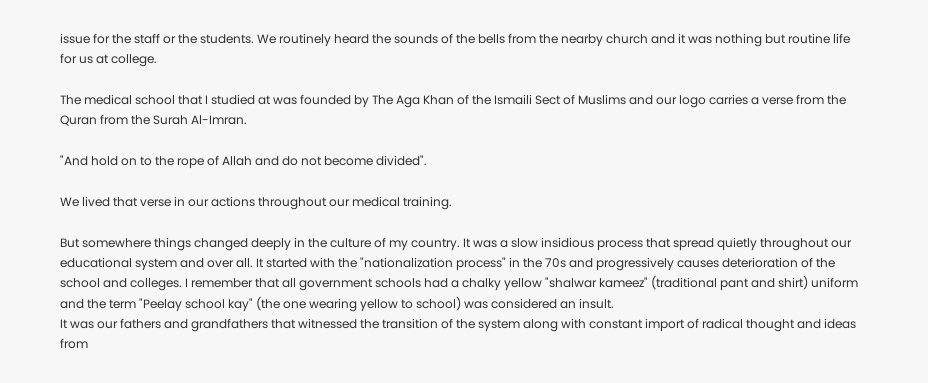issue for the staff or the students. We routinely heard the sounds of the bells from the nearby church and it was nothing but routine life for us at college.

The medical school that I studied at was founded by The Aga Khan of the Ismaili Sect of Muslims and our logo carries a verse from the Quran from the Surah Al-Imran.

"And hold on to the rope of Allah and do not become divided".

We lived that verse in our actions throughout our medical training.

But somewhere things changed deeply in the culture of my country. It was a slow insidious process that spread quietly throughout our educational system and over all. It started with the "nationalization process" in the 70s and progressively causes deterioration of the school and colleges. I remember that all government schools had a chalky yellow "shalwar kameez" (traditional pant and shirt) uniform and the term "Peelay school kay" (the one wearing yellow to school) was considered an insult.
It was our fathers and grandfathers that witnessed the transition of the system along with constant import of radical thought and ideas from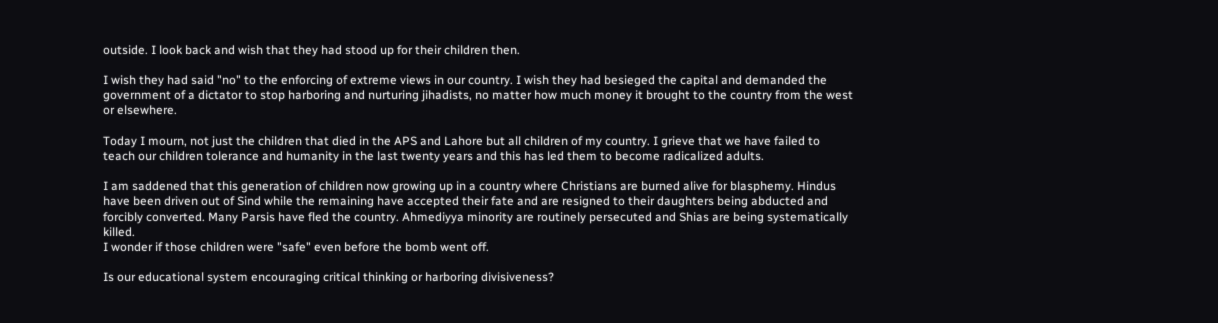outside. I look back and wish that they had stood up for their children then.

I wish they had said "no" to the enforcing of extreme views in our country. I wish they had besieged the capital and demanded the government of a dictator to stop harboring and nurturing jihadists, no matter how much money it brought to the country from the west or elsewhere.

Today I mourn, not just the children that died in the APS and Lahore but all children of my country. I grieve that we have failed to teach our children tolerance and humanity in the last twenty years and this has led them to become radicalized adults.

I am saddened that this generation of children now growing up in a country where Christians are burned alive for blasphemy. Hindus have been driven out of Sind while the remaining have accepted their fate and are resigned to their daughters being abducted and forcibly converted. Many Parsis have fled the country. Ahmediyya minority are routinely persecuted and Shias are being systematically killed.
I wonder if those children were "safe" even before the bomb went off.

Is our educational system encouraging critical thinking or harboring divisiveness?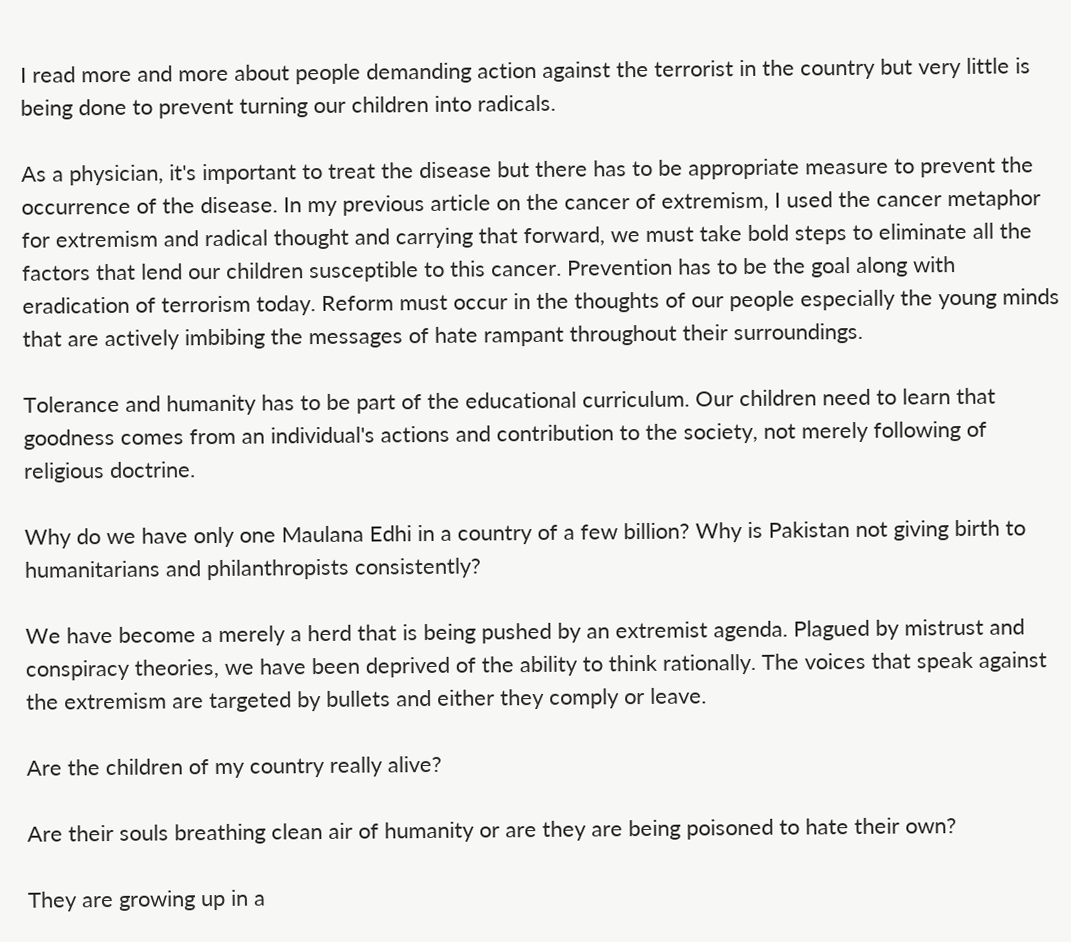I read more and more about people demanding action against the terrorist in the country but very little is being done to prevent turning our children into radicals.

As a physician, it's important to treat the disease but there has to be appropriate measure to prevent the occurrence of the disease. In my previous article on the cancer of extremism, I used the cancer metaphor for extremism and radical thought and carrying that forward, we must take bold steps to eliminate all the factors that lend our children susceptible to this cancer. Prevention has to be the goal along with eradication of terrorism today. Reform must occur in the thoughts of our people especially the young minds that are actively imbibing the messages of hate rampant throughout their surroundings.

Tolerance and humanity has to be part of the educational curriculum. Our children need to learn that goodness comes from an individual's actions and contribution to the society, not merely following of religious doctrine.

Why do we have only one Maulana Edhi in a country of a few billion? Why is Pakistan not giving birth to humanitarians and philanthropists consistently?

We have become a merely a herd that is being pushed by an extremist agenda. Plagued by mistrust and conspiracy theories, we have been deprived of the ability to think rationally. The voices that speak against the extremism are targeted by bullets and either they comply or leave.

Are the children of my country really alive?

Are their souls breathing clean air of humanity or are they are being poisoned to hate their own?

They are growing up in a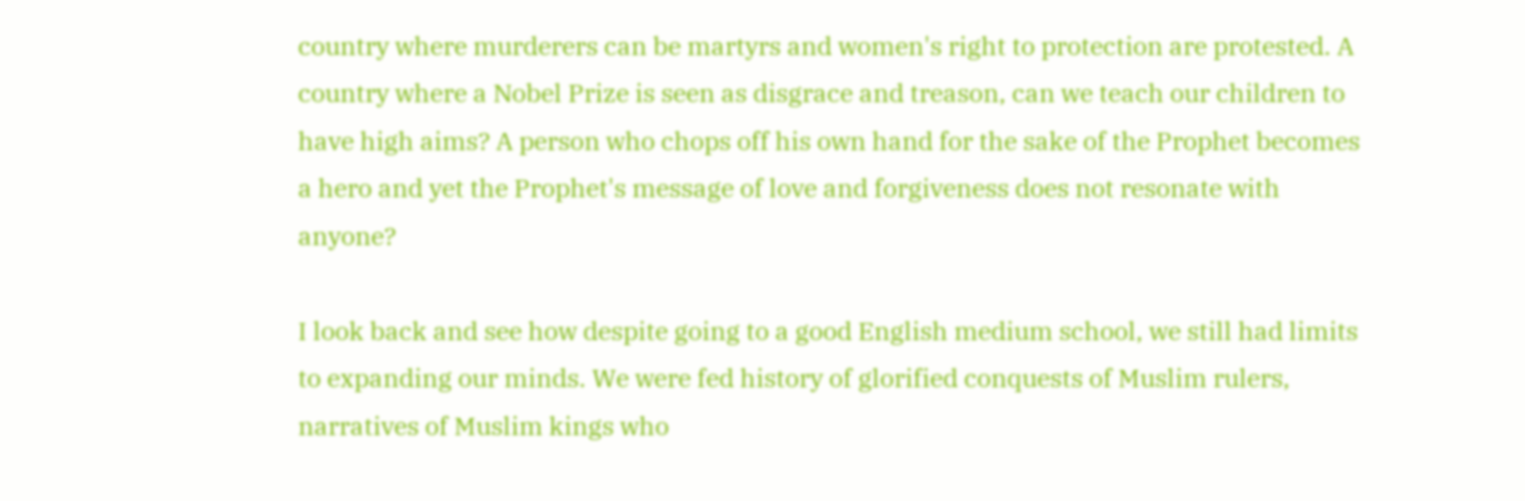country where murderers can be martyrs and women's right to protection are protested. A country where a Nobel Prize is seen as disgrace and treason, can we teach our children to have high aims? A person who chops off his own hand for the sake of the Prophet becomes a hero and yet the Prophet's message of love and forgiveness does not resonate with anyone?

I look back and see how despite going to a good English medium school, we still had limits to expanding our minds. We were fed history of glorified conquests of Muslim rulers, narratives of Muslim kings who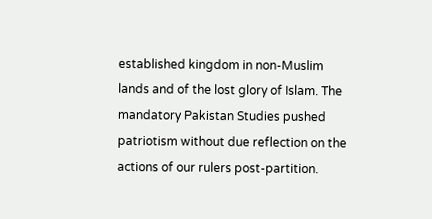established kingdom in non-Muslim lands and of the lost glory of Islam. The mandatory Pakistan Studies pushed patriotism without due reflection on the actions of our rulers post-partition.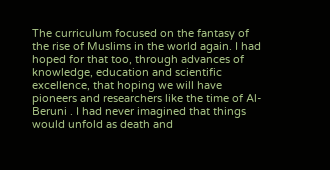The curriculum focused on the fantasy of the rise of Muslims in the world again. I had hoped for that too, through advances of knowledge, education and scientific excellence, that hoping we will have pioneers and researchers like the time of Al-Beruni . I had never imagined that things would unfold as death and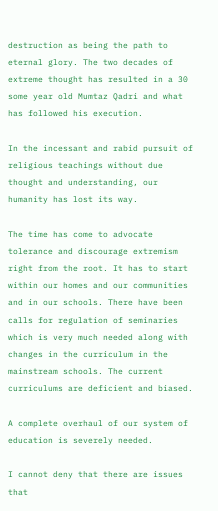destruction as being the path to eternal glory. The two decades of extreme thought has resulted in a 30 some year old Mumtaz Qadri and what has followed his execution.

In the incessant and rabid pursuit of religious teachings without due thought and understanding, our humanity has lost its way.

The time has come to advocate tolerance and discourage extremism right from the root. It has to start within our homes and our communities and in our schools. There have been calls for regulation of seminaries which is very much needed along with changes in the curriculum in the mainstream schools. The current curriculums are deficient and biased.

A complete overhaul of our system of education is severely needed.

I cannot deny that there are issues that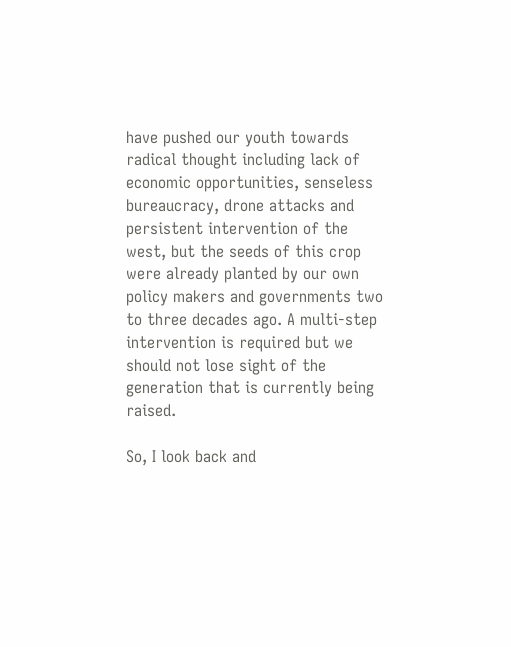have pushed our youth towards radical thought including lack of economic opportunities, senseless bureaucracy, drone attacks and persistent intervention of the west, but the seeds of this crop were already planted by our own policy makers and governments two to three decades ago. A multi-step intervention is required but we should not lose sight of the generation that is currently being raised.

So, I look back and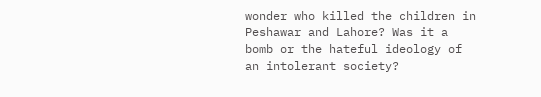wonder who killed the children in Peshawar and Lahore? Was it a bomb or the hateful ideology of an intolerant society?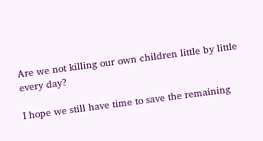Are we not killing our own children little by little every day?

I hope we still have time to save the remaining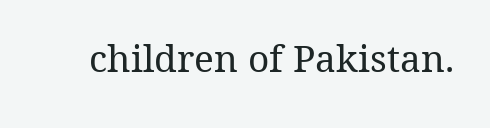children of Pakistan.